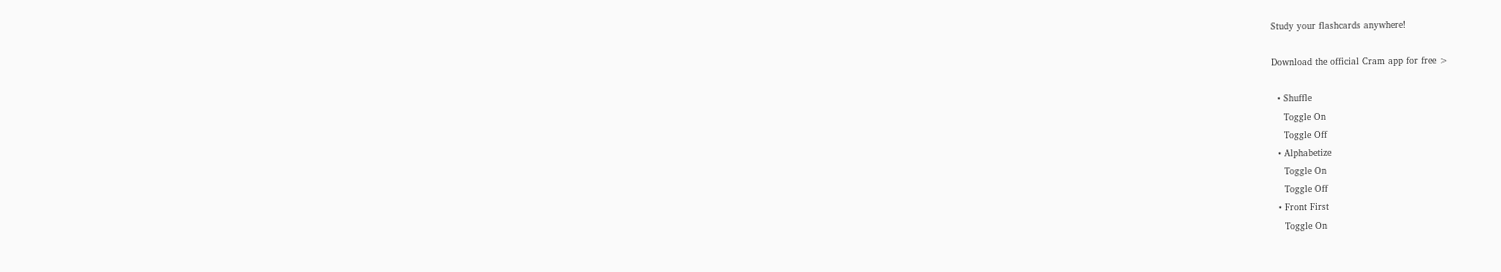Study your flashcards anywhere!

Download the official Cram app for free >

  • Shuffle
    Toggle On
    Toggle Off
  • Alphabetize
    Toggle On
    Toggle Off
  • Front First
    Toggle On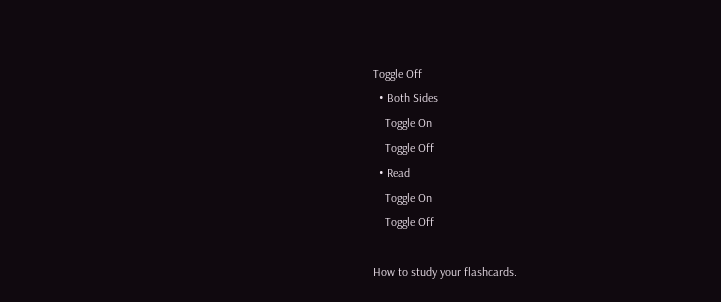Toggle Off
  • Both Sides
    Toggle On
    Toggle Off
  • Read
    Toggle On
    Toggle Off

How to study your flashcards.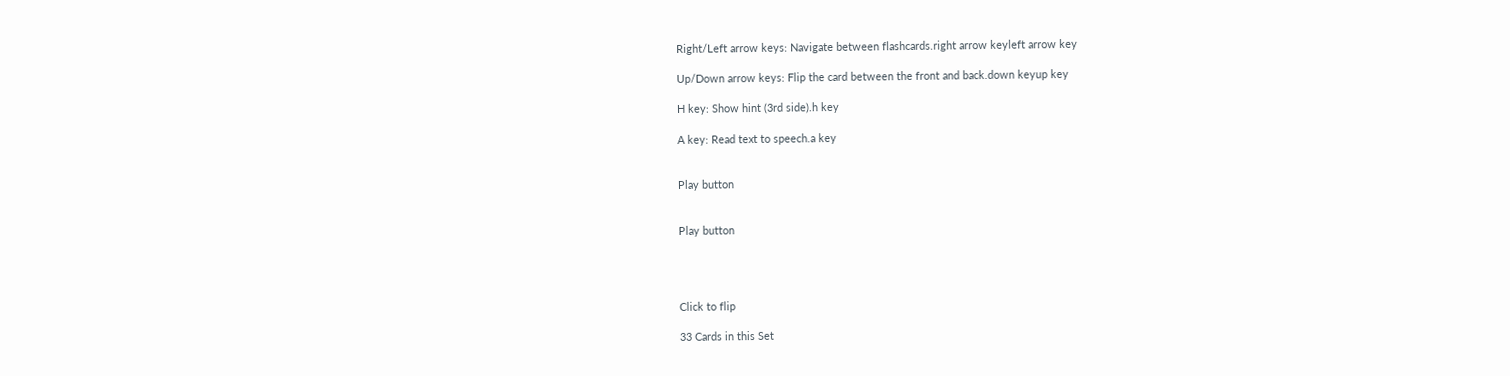Right/Left arrow keys: Navigate between flashcards.right arrow keyleft arrow key

Up/Down arrow keys: Flip the card between the front and back.down keyup key

H key: Show hint (3rd side).h key

A key: Read text to speech.a key


Play button


Play button




Click to flip

33 Cards in this Set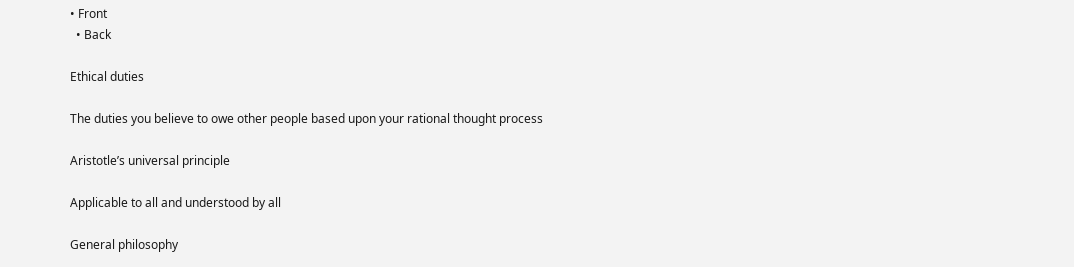• Front
  • Back

Ethical duties

The duties you believe to owe other people based upon your rational thought process

Aristotle’s universal principle

Applicable to all and understood by all

General philosophy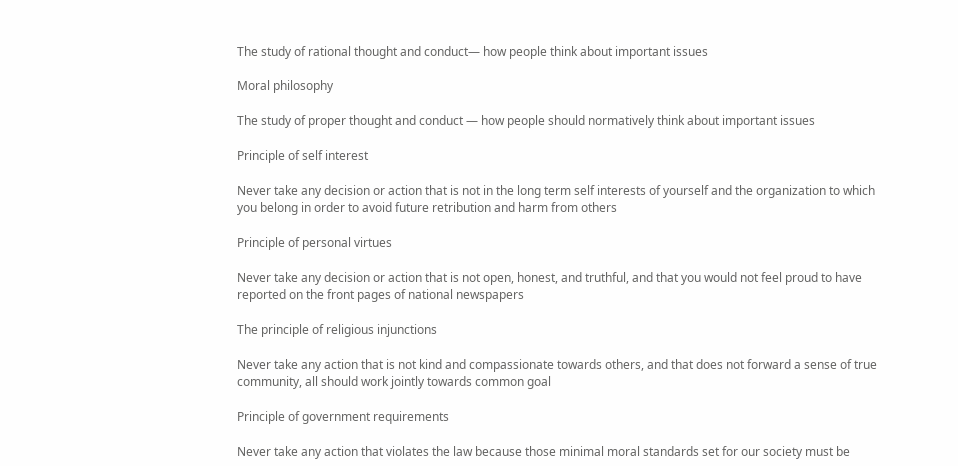The study of rational thought and conduct— how people think about important issues

Moral philosophy

The study of proper thought and conduct — how people should normatively think about important issues

Principle of self interest

Never take any decision or action that is not in the long term self interests of yourself and the organization to which you belong in order to avoid future retribution and harm from others

Principle of personal virtues

Never take any decision or action that is not open, honest, and truthful, and that you would not feel proud to have reported on the front pages of national newspapers

The principle of religious injunctions

Never take any action that is not kind and compassionate towards others, and that does not forward a sense of true community, all should work jointly towards common goal

Principle of government requirements

Never take any action that violates the law because those minimal moral standards set for our society must be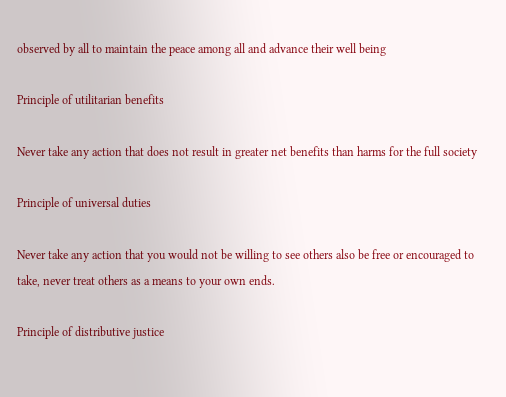observed by all to maintain the peace among all and advance their well being

Principle of utilitarian benefits

Never take any action that does not result in greater net benefits than harms for the full society

Principle of universal duties

Never take any action that you would not be willing to see others also be free or encouraged to take, never treat others as a means to your own ends.

Principle of distributive justice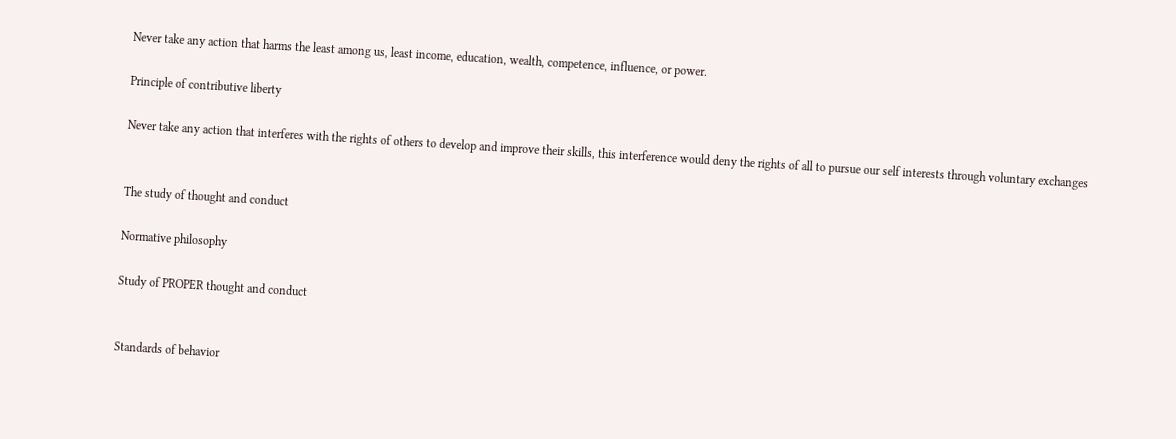Never take any action that harms the least among us, least income, education, wealth, competence, influence, or power.

Principle of contributive liberty

Never take any action that interferes with the rights of others to develop and improve their skills, this interference would deny the rights of all to pursue our self interests through voluntary exchanges


The study of thought and conduct

Normative philosophy

Study of PROPER thought and conduct


Standards of behavior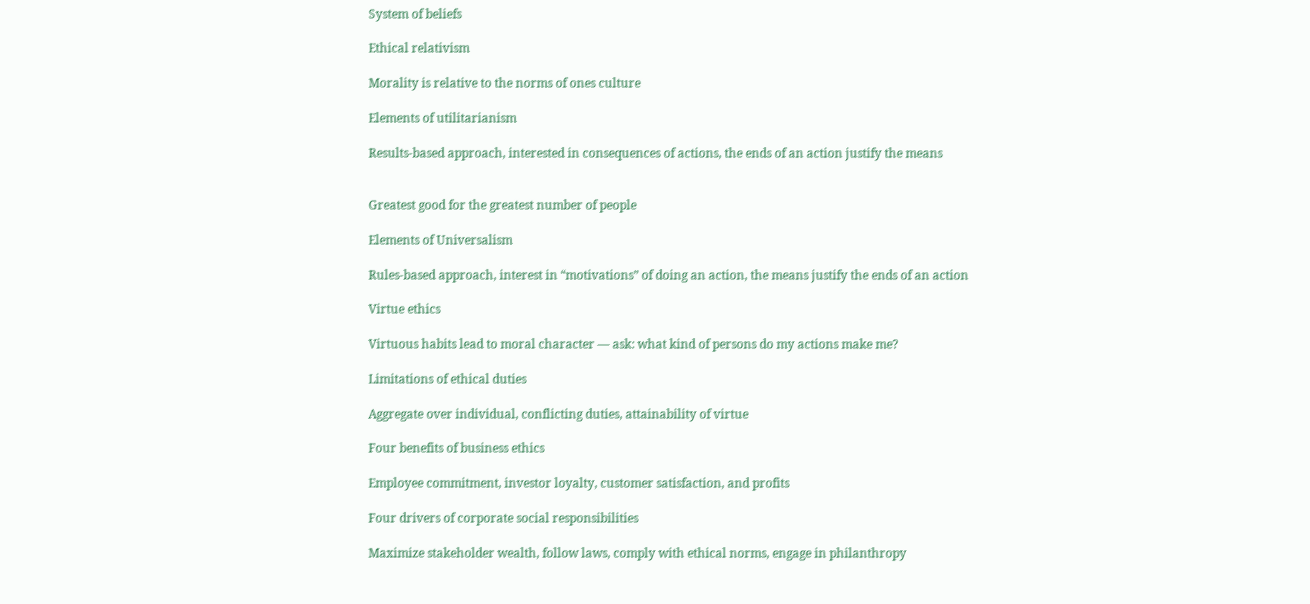System of beliefs

Ethical relativism

Morality is relative to the norms of ones culture

Elements of utilitarianism

Results-based approach, interested in consequences of actions, the ends of an action justify the means


Greatest good for the greatest number of people

Elements of Universalism

Rules-based approach, interest in “motivations” of doing an action, the means justify the ends of an action

Virtue ethics

Virtuous habits lead to moral character — ask: what kind of persons do my actions make me?

Limitations of ethical duties

Aggregate over individual, conflicting duties, attainability of virtue

Four benefits of business ethics

Employee commitment, investor loyalty, customer satisfaction, and profits

Four drivers of corporate social responsibilities

Maximize stakeholder wealth, follow laws, comply with ethical norms, engage in philanthropy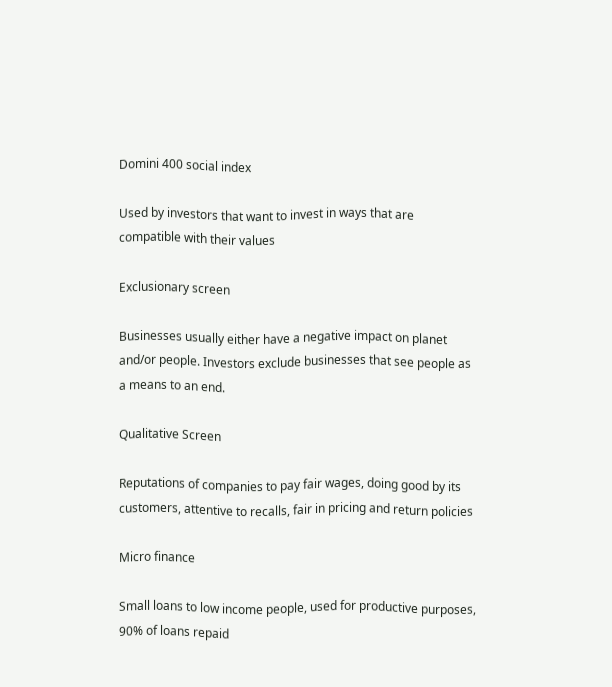Domini 400 social index

Used by investors that want to invest in ways that are compatible with their values

Exclusionary screen

Businesses usually either have a negative impact on planet and/or people. Investors exclude businesses that see people as a means to an end.

Qualitative Screen

Reputations of companies to pay fair wages, doing good by its customers, attentive to recalls, fair in pricing and return policies

Micro finance

Small loans to low income people, used for productive purposes, 90% of loans repaid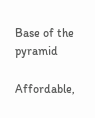Base of the pyramid

Affordable,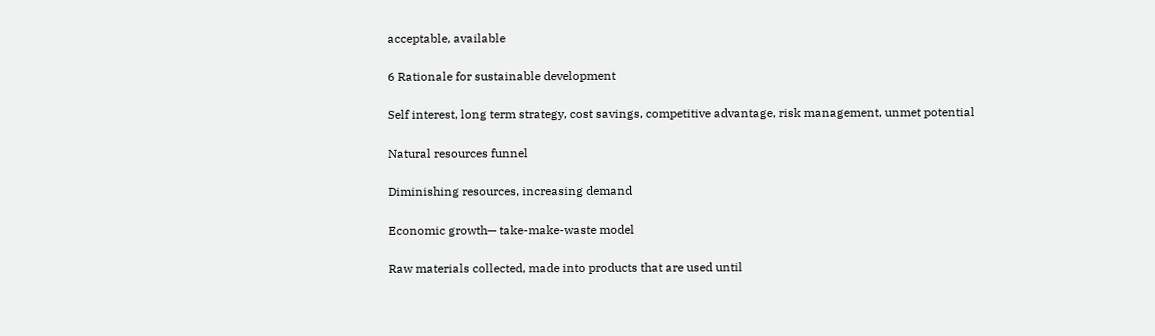acceptable, available

6 Rationale for sustainable development

Self interest, long term strategy, cost savings, competitive advantage, risk management, unmet potential

Natural resources funnel

Diminishing resources, increasing demand

Economic growth— take-make-waste model

Raw materials collected, made into products that are used until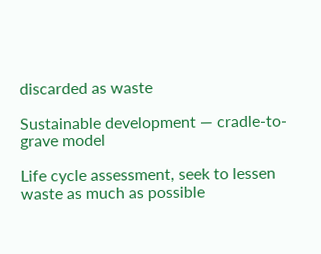discarded as waste

Sustainable development — cradle-to-grave model

Life cycle assessment, seek to lessen waste as much as possible